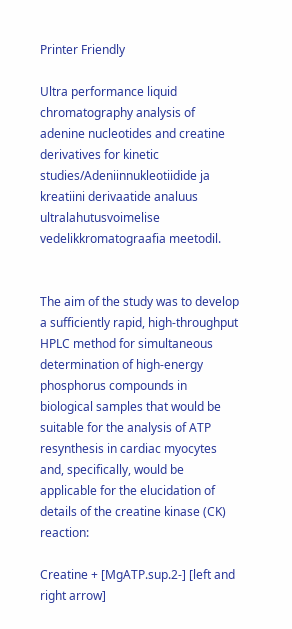Printer Friendly

Ultra performance liquid chromatography analysis of adenine nucleotides and creatine derivatives for kinetic studies/Adeniinnukleotiidide ja kreatiini derivaatide analuus ultralahutusvoimelise vedelikkromatograafia meetodil.


The aim of the study was to develop a sufficiently rapid, high-throughput HPLC method for simultaneous determination of high-energy phosphorus compounds in biological samples that would be suitable for the analysis of ATP resynthesis in cardiac myocytes and, specifically, would be applicable for the elucidation of details of the creatine kinase (CK) reaction:

Creatine + [MgATP.sup.2-] [left and right arrow]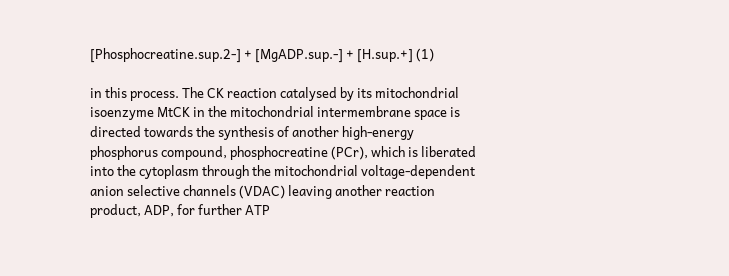[Phosphocreatine.sup.2-] + [MgADP.sup.-] + [H.sup.+] (1)

in this process. The CK reaction catalysed by its mitochondrial isoenzyme MtCK in the mitochondrial intermembrane space is directed towards the synthesis of another high-energy phosphorus compound, phosphocreatine (PCr), which is liberated into the cytoplasm through the mitochondrial voltage-dependent anion selective channels (VDAC) leaving another reaction product, ADP, for further ATP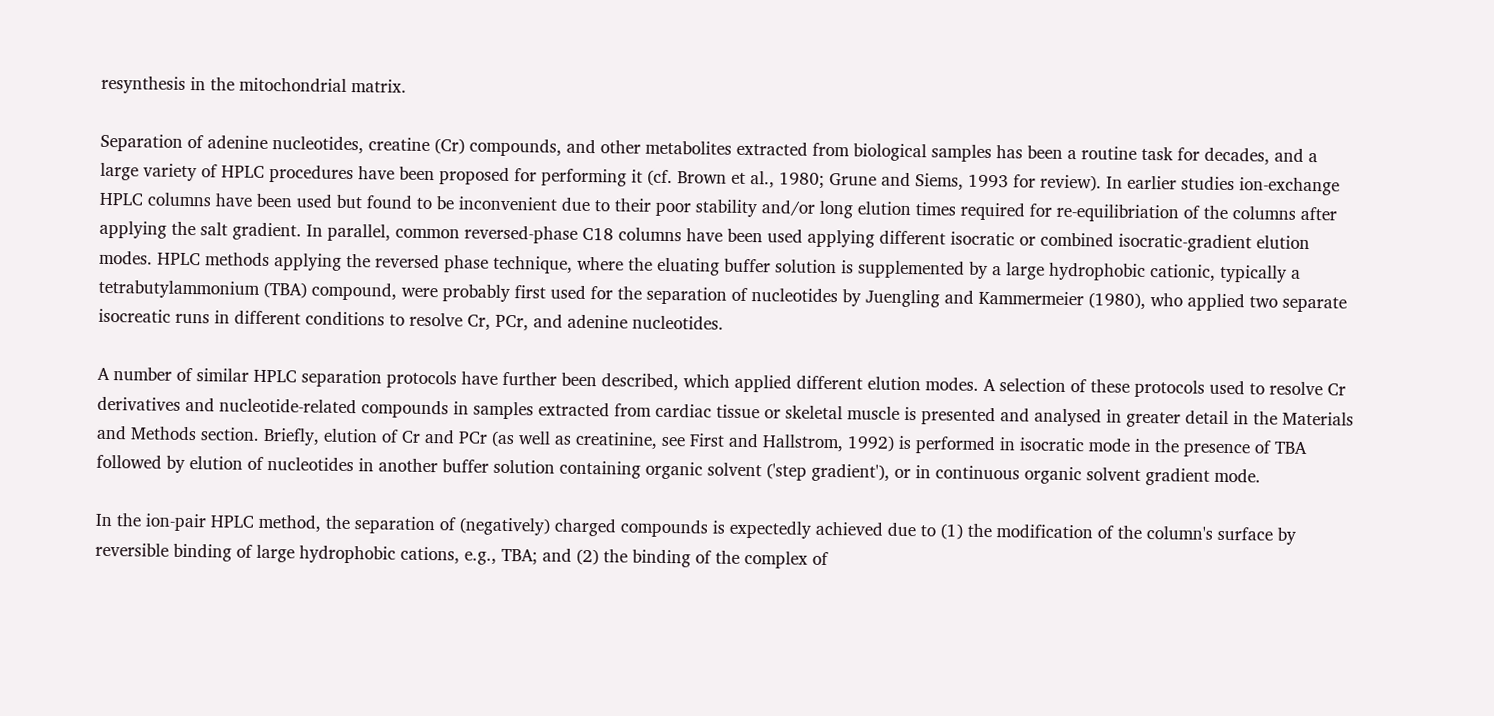resynthesis in the mitochondrial matrix.

Separation of adenine nucleotides, creatine (Cr) compounds, and other metabolites extracted from biological samples has been a routine task for decades, and a large variety of HPLC procedures have been proposed for performing it (cf. Brown et al., 1980; Grune and Siems, 1993 for review). In earlier studies ion-exchange HPLC columns have been used but found to be inconvenient due to their poor stability and/or long elution times required for re-equilibriation of the columns after applying the salt gradient. In parallel, common reversed-phase C18 columns have been used applying different isocratic or combined isocratic-gradient elution modes. HPLC methods applying the reversed phase technique, where the eluating buffer solution is supplemented by a large hydrophobic cationic, typically a tetrabutylammonium (TBA) compound, were probably first used for the separation of nucleotides by Juengling and Kammermeier (1980), who applied two separate isocreatic runs in different conditions to resolve Cr, PCr, and adenine nucleotides.

A number of similar HPLC separation protocols have further been described, which applied different elution modes. A selection of these protocols used to resolve Cr derivatives and nucleotide-related compounds in samples extracted from cardiac tissue or skeletal muscle is presented and analysed in greater detail in the Materials and Methods section. Briefly, elution of Cr and PCr (as well as creatinine, see First and Hallstrom, 1992) is performed in isocratic mode in the presence of TBA followed by elution of nucleotides in another buffer solution containing organic solvent ('step gradient'), or in continuous organic solvent gradient mode.

In the ion-pair HPLC method, the separation of (negatively) charged compounds is expectedly achieved due to (1) the modification of the column's surface by reversible binding of large hydrophobic cations, e.g., TBA; and (2) the binding of the complex of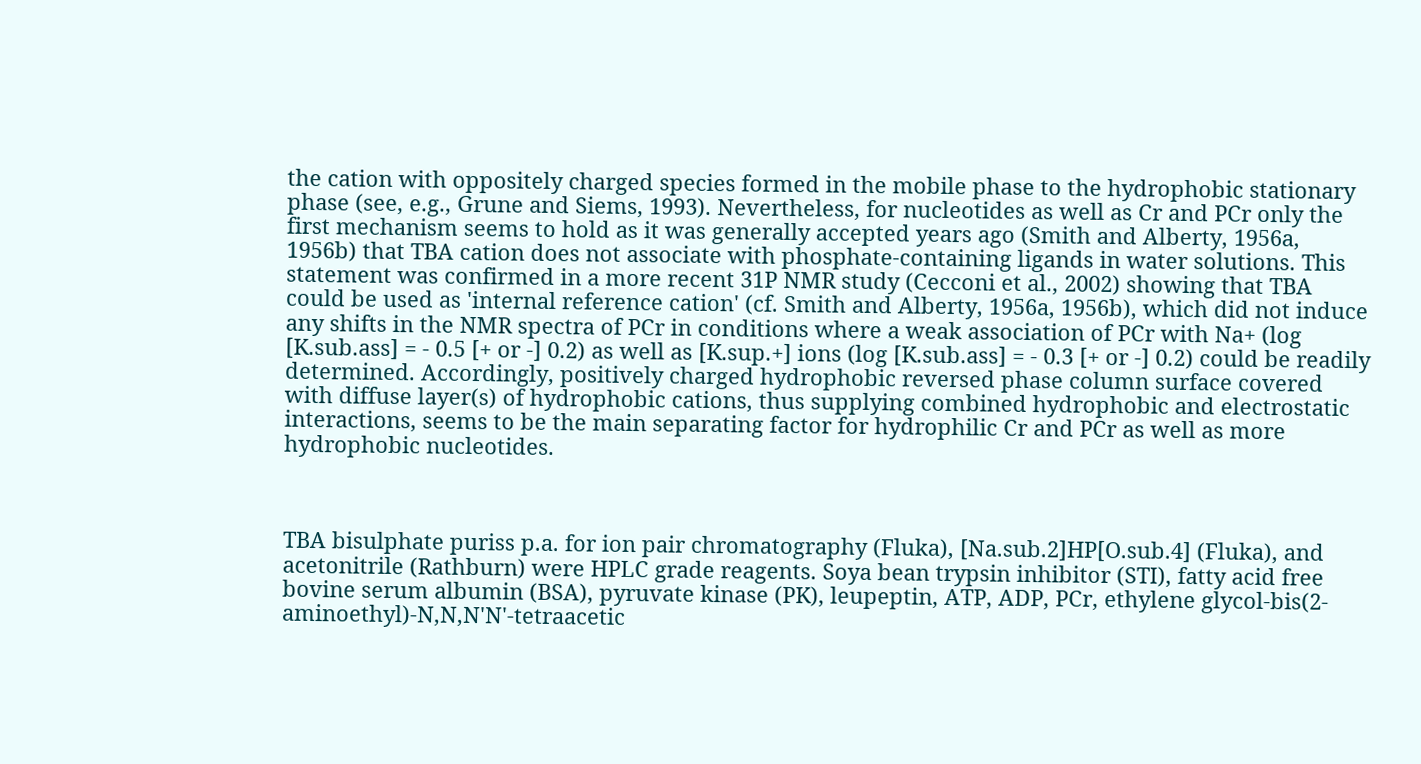the cation with oppositely charged species formed in the mobile phase to the hydrophobic stationary phase (see, e.g., Grune and Siems, 1993). Nevertheless, for nucleotides as well as Cr and PCr only the first mechanism seems to hold as it was generally accepted years ago (Smith and Alberty, 1956a, 1956b) that TBA cation does not associate with phosphate-containing ligands in water solutions. This statement was confirmed in a more recent 31P NMR study (Cecconi et al., 2002) showing that TBA could be used as 'internal reference cation' (cf. Smith and Alberty, 1956a, 1956b), which did not induce any shifts in the NMR spectra of PCr in conditions where a weak association of PCr with Na+ (log [K.sub.ass] = - 0.5 [+ or -] 0.2) as well as [K.sup.+] ions (log [K.sub.ass] = - 0.3 [+ or -] 0.2) could be readily determined. Accordingly, positively charged hydrophobic reversed phase column surface covered with diffuse layer(s) of hydrophobic cations, thus supplying combined hydrophobic and electrostatic interactions, seems to be the main separating factor for hydrophilic Cr and PCr as well as more hydrophobic nucleotides.



TBA bisulphate puriss p.a. for ion pair chromatography (Fluka), [Na.sub.2]HP[O.sub.4] (Fluka), and acetonitrile (Rathburn) were HPLC grade reagents. Soya bean trypsin inhibitor (STI), fatty acid free bovine serum albumin (BSA), pyruvate kinase (PK), leupeptin, ATP, ADP, PCr, ethylene glycol-bis(2-aminoethyl)-N,N,N'N'-tetraacetic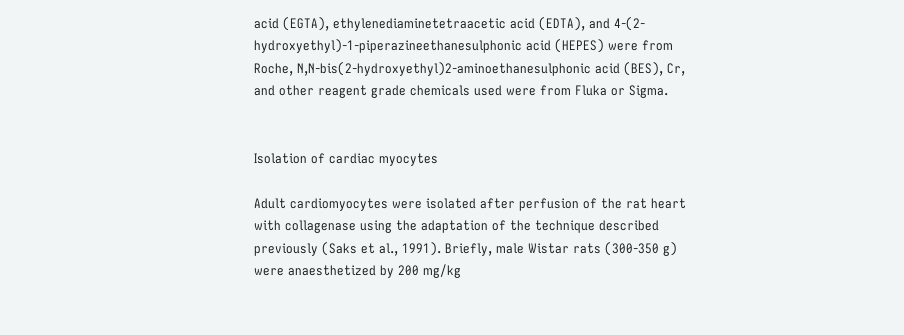acid (EGTA), ethylenediaminetetraacetic acid (EDTA), and 4-(2-hydroxyethyl)-1-piperazineethanesulphonic acid (HEPES) were from Roche, N,N-bis(2-hydroxyethyl)2-aminoethanesulphonic acid (BES), Cr, and other reagent grade chemicals used were from Fluka or Sigma.


Isolation of cardiac myocytes

Adult cardiomyocytes were isolated after perfusion of the rat heart with collagenase using the adaptation of the technique described previously (Saks et al., 1991). Briefly, male Wistar rats (300-350 g) were anaesthetized by 200 mg/kg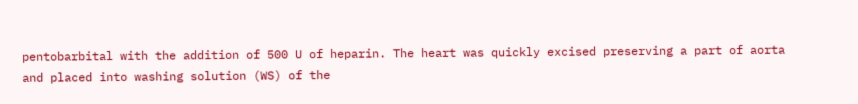pentobarbital with the addition of 500 U of heparin. The heart was quickly excised preserving a part of aorta and placed into washing solution (WS) of the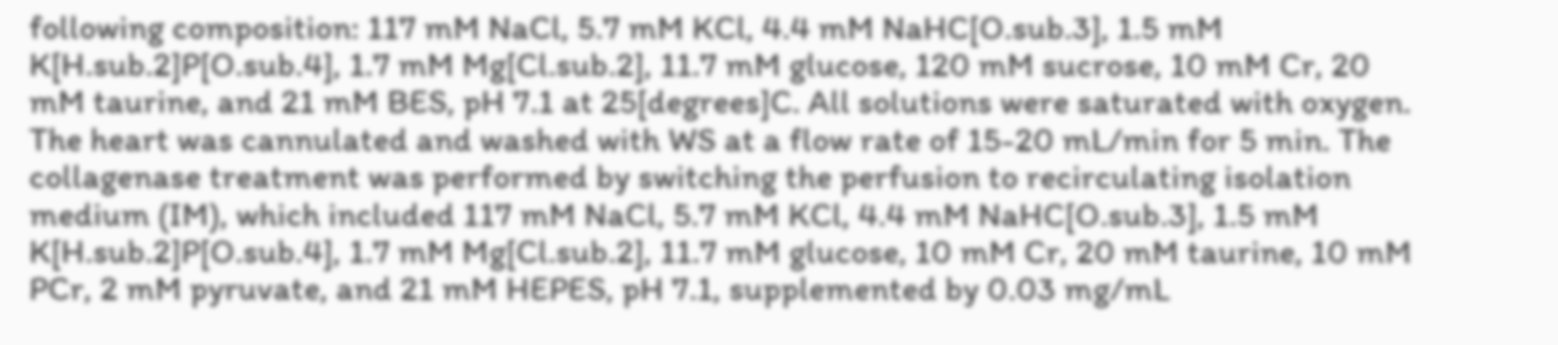following composition: 117 mM NaCl, 5.7 mM KCl, 4.4 mM NaHC[O.sub.3], 1.5 mM K[H.sub.2]P[O.sub.4], 1.7 mM Mg[Cl.sub.2], 11.7 mM glucose, 120 mM sucrose, 10 mM Cr, 20 mM taurine, and 21 mM BES, pH 7.1 at 25[degrees]C. All solutions were saturated with oxygen. The heart was cannulated and washed with WS at a flow rate of 15-20 mL/min for 5 min. The collagenase treatment was performed by switching the perfusion to recirculating isolation medium (IM), which included 117 mM NaCl, 5.7 mM KCl, 4.4 mM NaHC[O.sub.3], 1.5 mM K[H.sub.2]P[O.sub.4], 1.7 mM Mg[Cl.sub.2], 11.7 mM glucose, 10 mM Cr, 20 mM taurine, 10 mM PCr, 2 mM pyruvate, and 21 mM HEPES, pH 7.1, supplemented by 0.03 mg/mL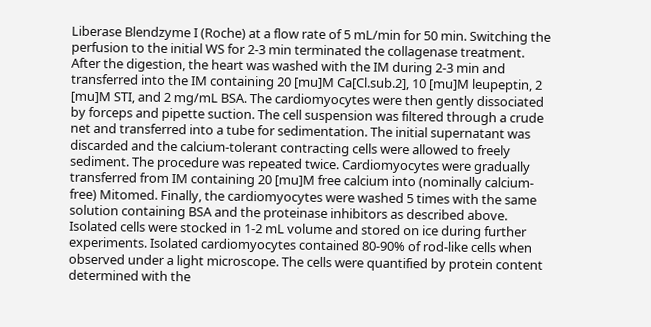Liberase Blendzyme I (Roche) at a flow rate of 5 mL/min for 50 min. Switching the perfusion to the initial WS for 2-3 min terminated the collagenase treatment. After the digestion, the heart was washed with the IM during 2-3 min and transferred into the IM containing 20 [mu]M Ca[Cl.sub.2], 10 [mu]M leupeptin, 2 [mu]M STI, and 2 mg/mL BSA. The cardiomyocytes were then gently dissociated by forceps and pipette suction. The cell suspension was filtered through a crude net and transferred into a tube for sedimentation. The initial supernatant was discarded and the calcium-tolerant contracting cells were allowed to freely sediment. The procedure was repeated twice. Cardiomyocytes were gradually transferred from IM containing 20 [mu]M free calcium into (nominally calcium-free) Mitomed. Finally, the cardiomyocytes were washed 5 times with the same solution containing BSA and the proteinase inhibitors as described above. Isolated cells were stocked in 1-2 mL volume and stored on ice during further experiments. Isolated cardiomyocytes contained 80-90% of rod-like cells when observed under a light microscope. The cells were quantified by protein content determined with the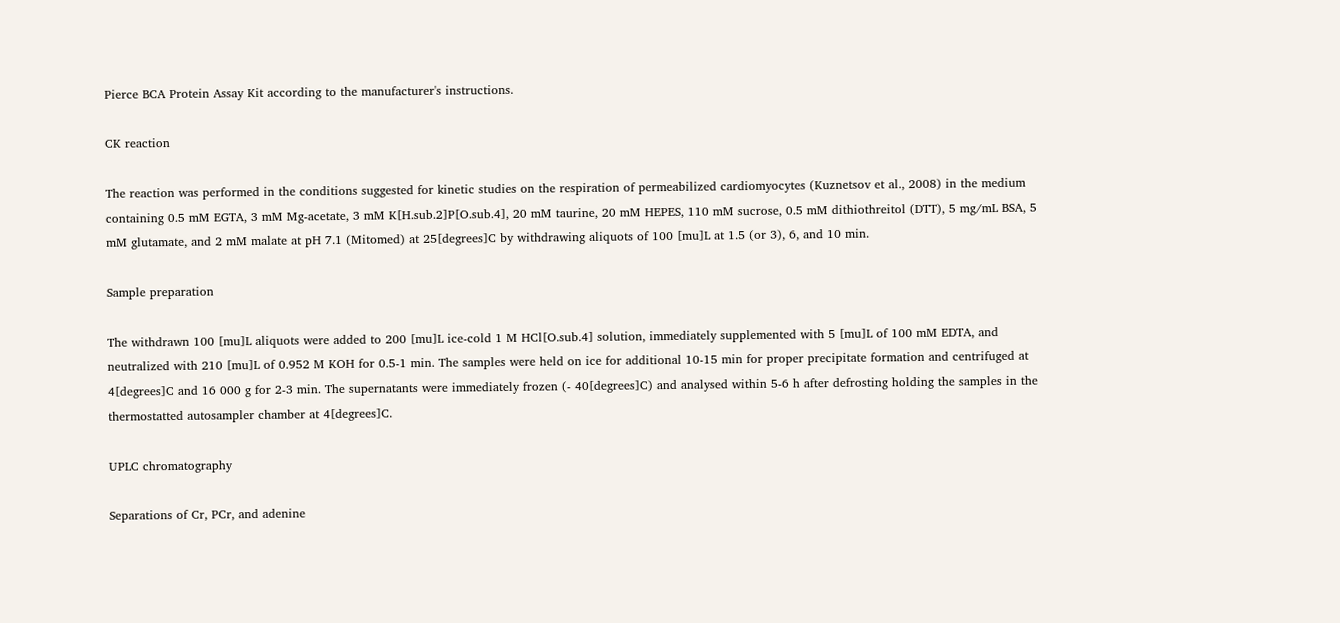Pierce BCA Protein Assay Kit according to the manufacturer's instructions.

CK reaction

The reaction was performed in the conditions suggested for kinetic studies on the respiration of permeabilized cardiomyocytes (Kuznetsov et al., 2008) in the medium containing 0.5 mM EGTA, 3 mM Mg-acetate, 3 mM K[H.sub.2]P[O.sub.4], 20 mM taurine, 20 mM HEPES, 110 mM sucrose, 0.5 mM dithiothreitol (DTT), 5 mg/mL BSA, 5 mM glutamate, and 2 mM malate at pH 7.1 (Mitomed) at 25[degrees]C by withdrawing aliquots of 100 [mu]L at 1.5 (or 3), 6, and 10 min.

Sample preparation

The withdrawn 100 [mu]L aliquots were added to 200 [mu]L ice-cold 1 M HCl[O.sub.4] solution, immediately supplemented with 5 [mu]L of 100 mM EDTA, and neutralized with 210 [mu]L of 0.952 M KOH for 0.5-1 min. The samples were held on ice for additional 10-15 min for proper precipitate formation and centrifuged at 4[degrees]C and 16 000 g for 2-3 min. The supernatants were immediately frozen (- 40[degrees]C) and analysed within 5-6 h after defrosting holding the samples in the thermostatted autosampler chamber at 4[degrees]C.

UPLC chromatography

Separations of Cr, PCr, and adenine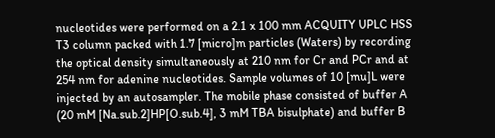nucleotides were performed on a 2.1 x 100 mm ACQUITY UPLC HSS T3 column packed with 1.7 [micro]m particles (Waters) by recording the optical density simultaneously at 210 nm for Cr and PCr and at 254 nm for adenine nucleotides. Sample volumes of 10 [mu]L were injected by an autosampler. The mobile phase consisted of buffer A (20 mM [Na.sub.2]HP[O.sub.4], 3 mM TBA bisulphate) and buffer B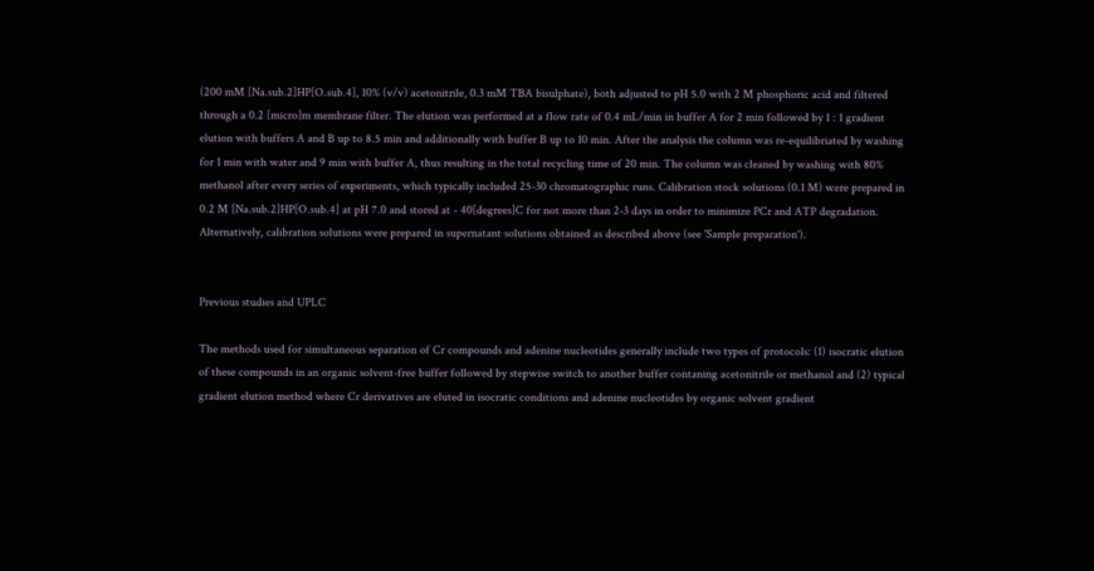(200 mM [Na.sub.2]HP[O.sub.4], 10% (v/v) acetonitrile, 0.3 mM TBA bisulphate), both adjusted to pH 5.0 with 2 M phosphoric acid and filtered through a 0.2 [micro]m membrane filter. The elution was performed at a flow rate of 0.4 mL/min in buffer A for 2 min followed by 1 : 1 gradient elution with buffers A and B up to 8.5 min and additionally with buffer B up to 10 min. After the analysis the column was re-equilibriated by washing for 1 min with water and 9 min with buffer A, thus resulting in the total recycling time of 20 min. The column was cleaned by washing with 80% methanol after every series of experiments, which typically included 25-30 chromatographic runs. Calibration stock solutions (0.1 M) were prepared in 0.2 M [Na.sub.2]HP[O.sub.4] at pH 7.0 and stored at - 40[degrees]C for not more than 2-3 days in order to minimize PCr and ATP degradation. Alternatively, calibration solutions were prepared in supernatant solutions obtained as described above (see 'Sample preparation').


Previous studies and UPLC

The methods used for simultaneous separation of Cr compounds and adenine nucleotides generally include two types of protocols: (1) isocratic elution of these compounds in an organic solvent-free buffer followed by stepwise switch to another buffer contaning acetonitrile or methanol and (2) typical gradient elution method where Cr derivatives are eluted in isocratic conditions and adenine nucleotides by organic solvent gradient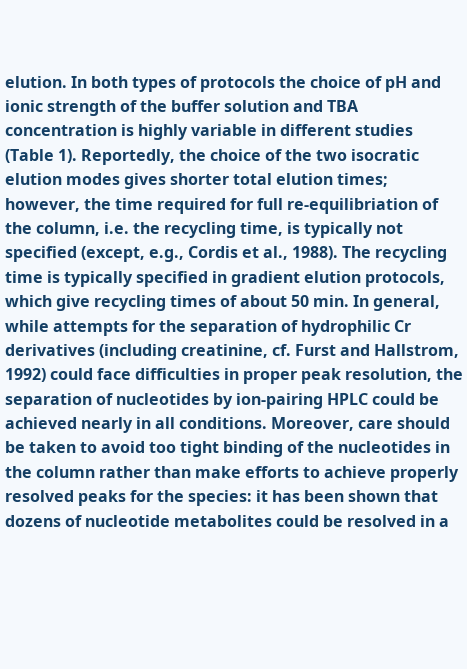elution. In both types of protocols the choice of pH and ionic strength of the buffer solution and TBA concentration is highly variable in different studies (Table 1). Reportedly, the choice of the two isocratic elution modes gives shorter total elution times; however, the time required for full re-equilibriation of the column, i.e. the recycling time, is typically not specified (except, e.g., Cordis et al., 1988). The recycling time is typically specified in gradient elution protocols, which give recycling times of about 50 min. In general, while attempts for the separation of hydrophilic Cr derivatives (including creatinine, cf. Furst and Hallstrom, 1992) could face difficulties in proper peak resolution, the separation of nucleotides by ion-pairing HPLC could be achieved nearly in all conditions. Moreover, care should be taken to avoid too tight binding of the nucleotides in the column rather than make efforts to achieve properly resolved peaks for the species: it has been shown that dozens of nucleotide metabolites could be resolved in a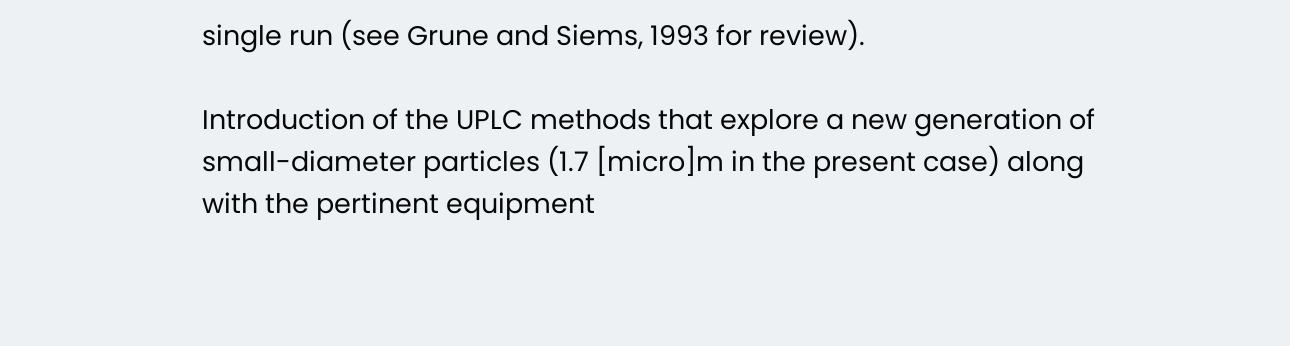single run (see Grune and Siems, 1993 for review).

Introduction of the UPLC methods that explore a new generation of small-diameter particles (1.7 [micro]m in the present case) along with the pertinent equipment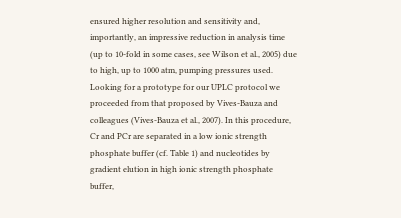ensured higher resolution and sensitivity and, importantly, an impressive reduction in analysis time (up to 10-fold in some cases, see Wilson et al., 2005) due to high, up to 1000 atm, pumping pressures used. Looking for a prototype for our UPLC protocol we proceeded from that proposed by Vives-Bauza and colleagues (Vives-Bauza et al., 2007). In this procedure, Cr and PCr are separated in a low ionic strength phosphate buffer (cf. Table 1) and nucleotides by gradient elution in high ionic strength phosphate buffer,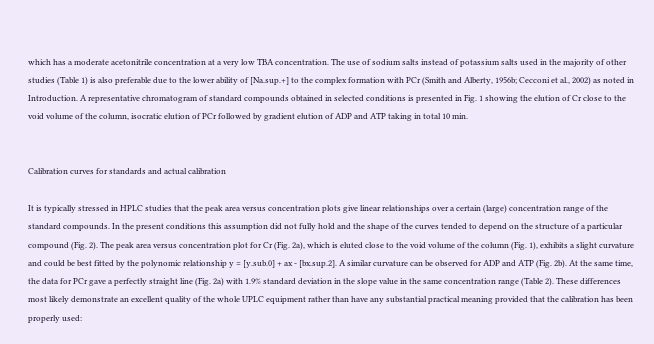which has a moderate acetonitrile concentration at a very low TBA concentration. The use of sodium salts instead of potassium salts used in the majority of other studies (Table 1) is also preferable due to the lower ability of [Na.sup.+] to the complex formation with PCr (Smith and Alberty, 1956b; Cecconi et al., 2002) as noted in Introduction. A representative chromatogram of standard compounds obtained in selected conditions is presented in Fig. 1 showing the elution of Cr close to the void volume of the column, isocratic elution of PCr followed by gradient elution of ADP and ATP taking in total 10 min.


Calibration curves for standards and actual calibration

It is typically stressed in HPLC studies that the peak area versus concentration plots give linear relationships over a certain (large) concentration range of the standard compounds. In the present conditions this assumption did not fully hold and the shape of the curves tended to depend on the structure of a particular compound (Fig. 2). The peak area versus concentration plot for Cr (Fig. 2a), which is eluted close to the void volume of the column (Fig. 1), exhibits a slight curvature and could be best fitted by the polynomic relationship y = [y.sub.0] + ax - [bx.sup.2]. A similar curvature can be observed for ADP and ATP (Fig. 2b). At the same time, the data for PCr gave a perfectly straight line (Fig. 2a) with 1.9% standard deviation in the slope value in the same concentration range (Table 2). These differences most likely demonstrate an excellent quality of the whole UPLC equipment rather than have any substantial practical meaning provided that the calibration has been properly used: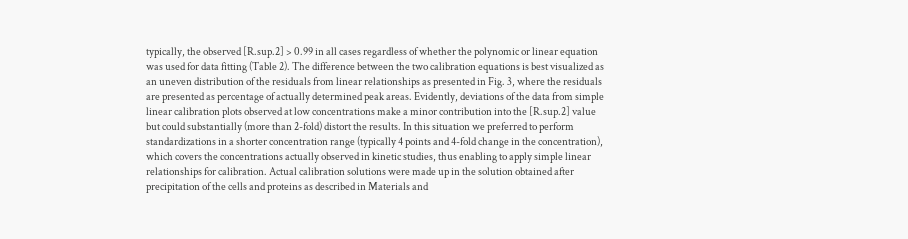typically, the observed [R.sup.2] > 0.99 in all cases regardless of whether the polynomic or linear equation was used for data fitting (Table 2). The difference between the two calibration equations is best visualized as an uneven distribution of the residuals from linear relationships as presented in Fig. 3, where the residuals are presented as percentage of actually determined peak areas. Evidently, deviations of the data from simple linear calibration plots observed at low concentrations make a minor contribution into the [R.sup.2] value but could substantially (more than 2-fold) distort the results. In this situation we preferred to perform standardizations in a shorter concentration range (typically 4 points and 4-fold change in the concentration), which covers the concentrations actually observed in kinetic studies, thus enabling to apply simple linear relationships for calibration. Actual calibration solutions were made up in the solution obtained after precipitation of the cells and proteins as described in Materials and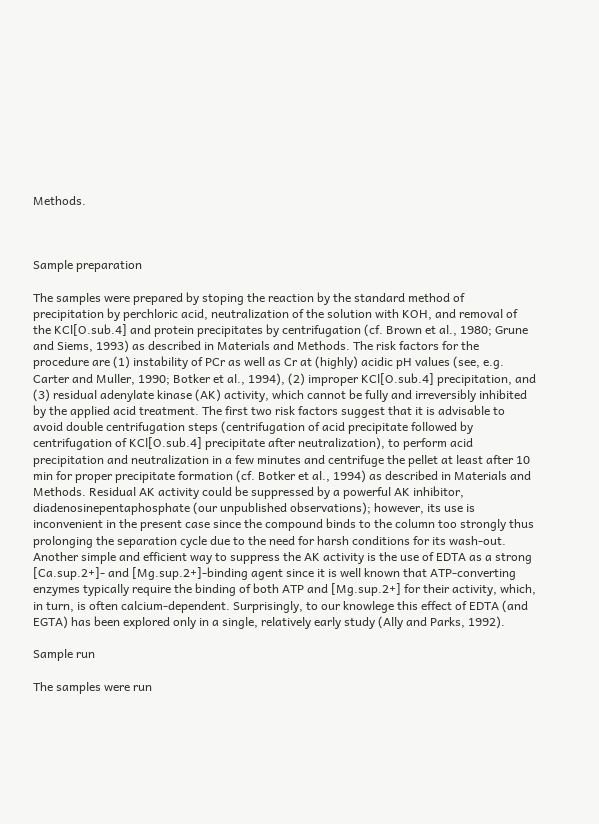Methods.



Sample preparation

The samples were prepared by stoping the reaction by the standard method of precipitation by perchloric acid, neutralization of the solution with KOH, and removal of the KCl[O.sub.4] and protein precipitates by centrifugation (cf. Brown et al., 1980; Grune and Siems, 1993) as described in Materials and Methods. The risk factors for the procedure are (1) instability of PCr as well as Cr at (highly) acidic pH values (see, e.g. Carter and Muller, 1990; Botker et al., 1994), (2) improper KCl[O.sub.4] precipitation, and (3) residual adenylate kinase (AK) activity, which cannot be fully and irreversibly inhibited by the applied acid treatment. The first two risk factors suggest that it is advisable to avoid double centrifugation steps (centrifugation of acid precipitate followed by centrifugation of KCl[O.sub.4] precipitate after neutralization), to perform acid precipitation and neutralization in a few minutes and centrifuge the pellet at least after 10 min for proper precipitate formation (cf. Botker et al., 1994) as described in Materials and Methods. Residual AK activity could be suppressed by a powerful AK inhibitor, diadenosinepentaphosphate (our unpublished observations); however, its use is inconvenient in the present case since the compound binds to the column too strongly thus prolonging the separation cycle due to the need for harsh conditions for its wash-out. Another simple and efficient way to suppress the AK activity is the use of EDTA as a strong [Ca.sup.2+]- and [Mg.sup.2+]-binding agent since it is well known that ATP-converting enzymes typically require the binding of both ATP and [Mg.sup.2+] for their activity, which, in turn, is often calcium-dependent. Surprisingly, to our knowlege this effect of EDTA (and EGTA) has been explored only in a single, relatively early study (Ally and Parks, 1992).

Sample run

The samples were run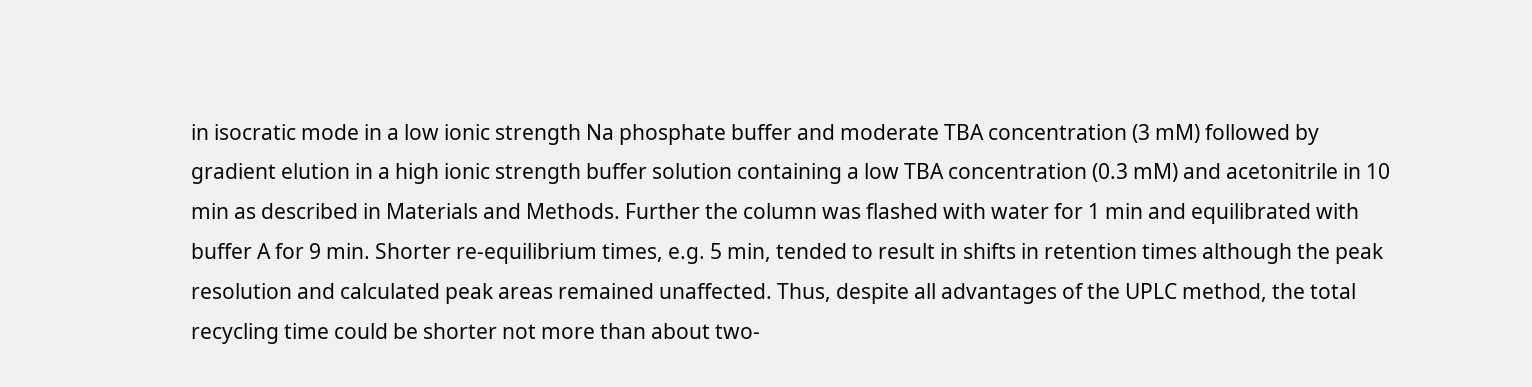in isocratic mode in a low ionic strength Na phosphate buffer and moderate TBA concentration (3 mM) followed by gradient elution in a high ionic strength buffer solution containing a low TBA concentration (0.3 mM) and acetonitrile in 10 min as described in Materials and Methods. Further the column was flashed with water for 1 min and equilibrated with buffer A for 9 min. Shorter re-equilibrium times, e.g. 5 min, tended to result in shifts in retention times although the peak resolution and calculated peak areas remained unaffected. Thus, despite all advantages of the UPLC method, the total recycling time could be shorter not more than about two-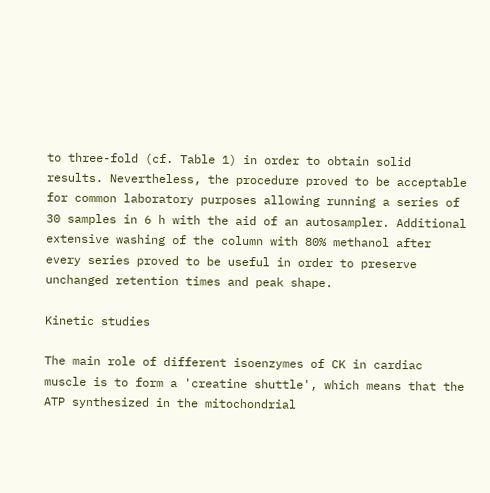to three-fold (cf. Table 1) in order to obtain solid results. Nevertheless, the procedure proved to be acceptable for common laboratory purposes allowing running a series of 30 samples in 6 h with the aid of an autosampler. Additional extensive washing of the column with 80% methanol after every series proved to be useful in order to preserve unchanged retention times and peak shape.

Kinetic studies

The main role of different isoenzymes of CK in cardiac muscle is to form a 'creatine shuttle', which means that the ATP synthesized in the mitochondrial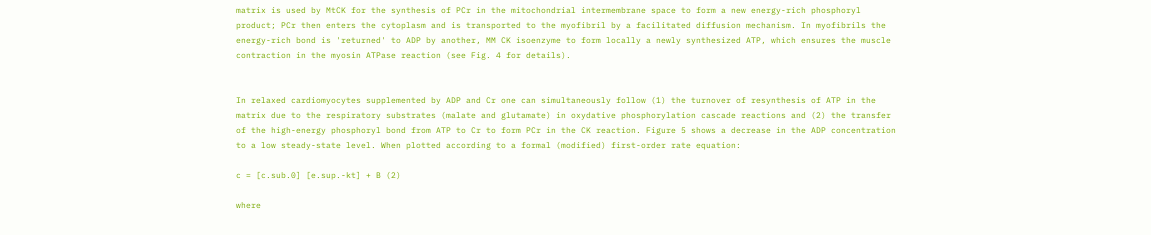matrix is used by MtCK for the synthesis of PCr in the mitochondrial intermembrane space to form a new energy-rich phosphoryl product; PCr then enters the cytoplasm and is transported to the myofibril by a facilitated diffusion mechanism. In myofibrils the energy-rich bond is 'returned' to ADP by another, MM CK isoenzyme to form locally a newly synthesized ATP, which ensures the muscle contraction in the myosin ATPase reaction (see Fig. 4 for details).


In relaxed cardiomyocytes supplemented by ADP and Cr one can simultaneously follow (1) the turnover of resynthesis of ATP in the matrix due to the respiratory substrates (malate and glutamate) in oxydative phosphorylation cascade reactions and (2) the transfer of the high-energy phosphoryl bond from ATP to Cr to form PCr in the CK reaction. Figure 5 shows a decrease in the ADP concentration to a low steady-state level. When plotted according to a formal (modified) first-order rate equation:

c = [c.sub.0] [e.sup.-kt] + B (2)

where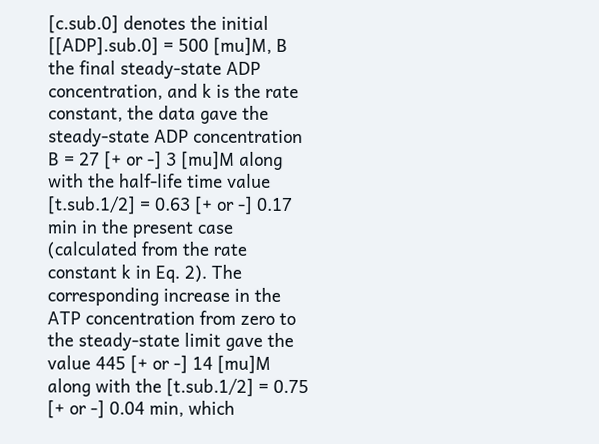[c.sub.0] denotes the initial [[ADP].sub.0] = 500 [mu]M, B the final steady-state ADP concentration, and k is the rate constant, the data gave the steady-state ADP concentration B = 27 [+ or -] 3 [mu]M along with the half-life time value [t.sub.1/2] = 0.63 [+ or -] 0.17 min in the present case (calculated from the rate constant k in Eq. 2). The corresponding increase in the ATP concentration from zero to the steady-state limit gave the value 445 [+ or -] 14 [mu]M along with the [t.sub.1/2] = 0.75 [+ or -] 0.04 min, which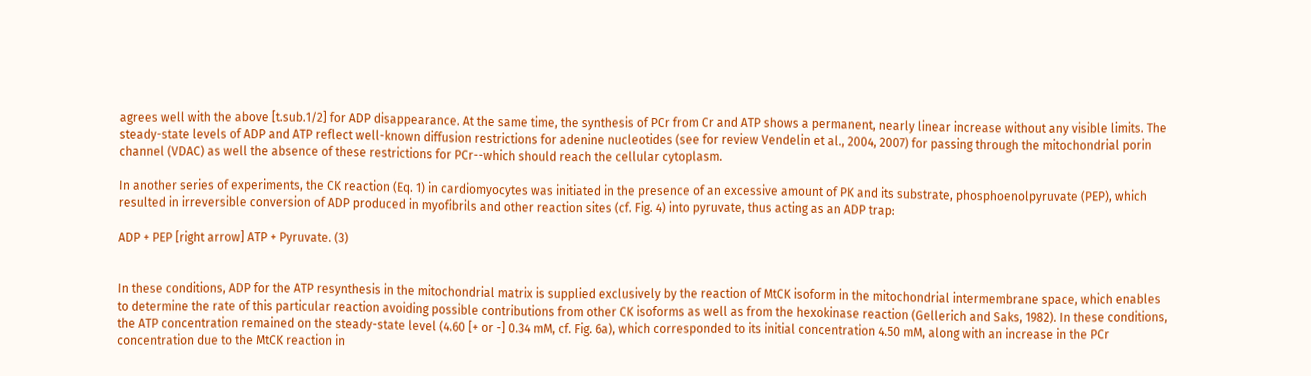agrees well with the above [t.sub.1/2] for ADP disappearance. At the same time, the synthesis of PCr from Cr and ATP shows a permanent, nearly linear increase without any visible limits. The steady-state levels of ADP and ATP reflect well-known diffusion restrictions for adenine nucleotides (see for review Vendelin et al., 2004, 2007) for passing through the mitochondrial porin channel (VDAC) as well the absence of these restrictions for PCr--which should reach the cellular cytoplasm.

In another series of experiments, the CK reaction (Eq. 1) in cardiomyocytes was initiated in the presence of an excessive amount of PK and its substrate, phosphoenolpyruvate (PEP), which resulted in irreversible conversion of ADP produced in myofibrils and other reaction sites (cf. Fig. 4) into pyruvate, thus acting as an ADP trap:

ADP + PEP [right arrow] ATP + Pyruvate. (3)


In these conditions, ADP for the ATP resynthesis in the mitochondrial matrix is supplied exclusively by the reaction of MtCK isoform in the mitochondrial intermembrane space, which enables to determine the rate of this particular reaction avoiding possible contributions from other CK isoforms as well as from the hexokinase reaction (Gellerich and Saks, 1982). In these conditions, the ATP concentration remained on the steady-state level (4.60 [+ or -] 0.34 mM, cf. Fig. 6a), which corresponded to its initial concentration 4.50 mM, along with an increase in the PCr concentration due to the MtCK reaction in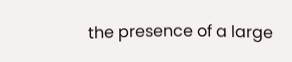the presence of a large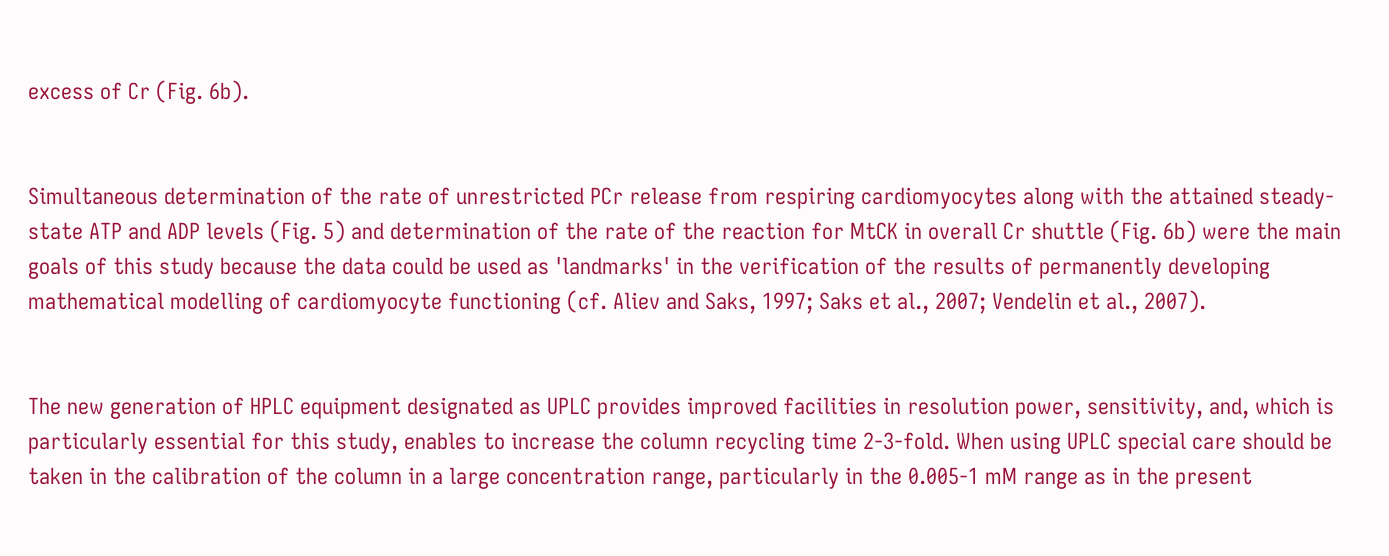excess of Cr (Fig. 6b).


Simultaneous determination of the rate of unrestricted PCr release from respiring cardiomyocytes along with the attained steady-state ATP and ADP levels (Fig. 5) and determination of the rate of the reaction for MtCK in overall Cr shuttle (Fig. 6b) were the main goals of this study because the data could be used as 'landmarks' in the verification of the results of permanently developing mathematical modelling of cardiomyocyte functioning (cf. Aliev and Saks, 1997; Saks et al., 2007; Vendelin et al., 2007).


The new generation of HPLC equipment designated as UPLC provides improved facilities in resolution power, sensitivity, and, which is particularly essential for this study, enables to increase the column recycling time 2-3-fold. When using UPLC special care should be taken in the calibration of the column in a large concentration range, particularly in the 0.005-1 mM range as in the present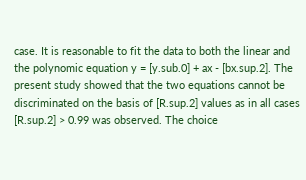case. It is reasonable to fit the data to both the linear and the polynomic equation y = [y.sub.0] + ax - [bx.sup.2]. The present study showed that the two equations cannot be discriminated on the basis of [R.sup.2] values as in all cases [R.sup.2] > 0.99 was observed. The choice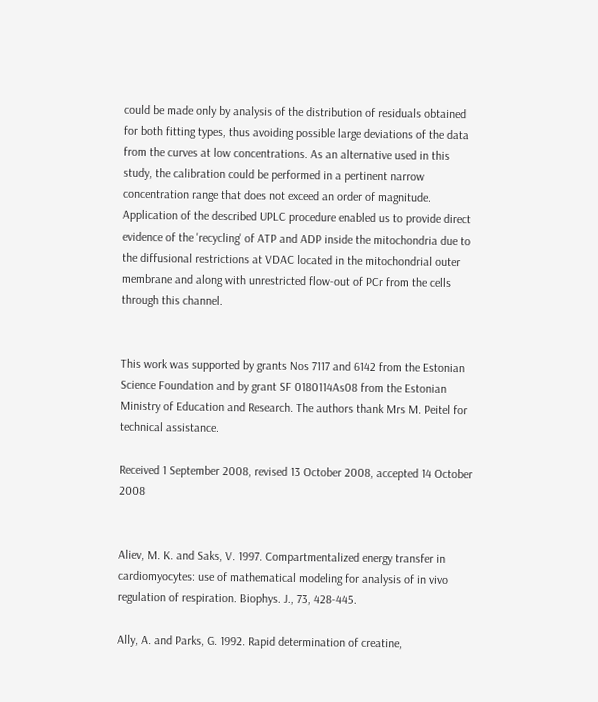could be made only by analysis of the distribution of residuals obtained for both fitting types, thus avoiding possible large deviations of the data from the curves at low concentrations. As an alternative used in this study, the calibration could be performed in a pertinent narrow concentration range that does not exceed an order of magnitude. Application of the described UPLC procedure enabled us to provide direct evidence of the 'recycling' of ATP and ADP inside the mitochondria due to the diffusional restrictions at VDAC located in the mitochondrial outer membrane and along with unrestricted flow-out of PCr from the cells through this channel.


This work was supported by grants Nos 7117 and 6142 from the Estonian Science Foundation and by grant SF 0180114As08 from the Estonian Ministry of Education and Research. The authors thank Mrs M. Peitel for technical assistance.

Received 1 September 2008, revised 13 October 2008, accepted 14 October 2008


Aliev, M. K. and Saks, V. 1997. Compartmentalized energy transfer in cardiomyocytes: use of mathematical modeling for analysis of in vivo regulation of respiration. Biophys. J., 73, 428-445.

Ally, A. and Parks, G. 1992. Rapid determination of creatine,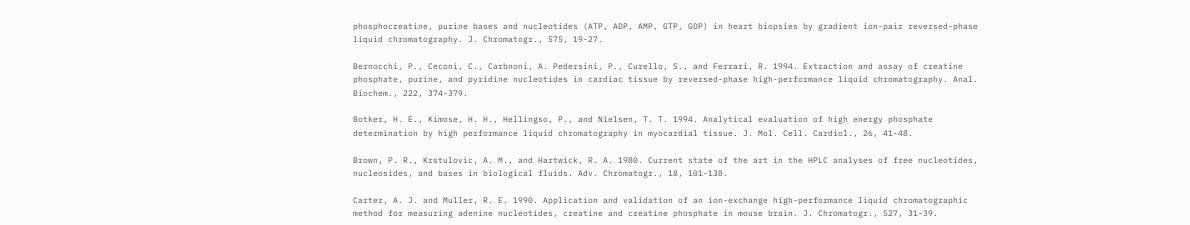phosphocreatine, purine bases and nucleotides (ATP, ADP, AMP, GTP, GDP) in heart biopsies by gradient ion-pair reversed-phase liquid chromatography. J. Chromatogr., 575, 19-27.

Bernocchi, P., Ceconi, C., Carbnoni, A. Pedersini, P., Curello, S., and Ferrari, R. 1994. Extraction and assay of creatine phosphate, purine, and pyridine nucleotides in cardiac tissue by reversed-phase high-performance liquid chromatography. Anal. Biochem., 222, 374-379.

Botker, H. E., Kimose, H. H., Hellingso, P., and Nielsen, T. T. 1994. Analytical evaluation of high energy phosphate determination by high performance liquid chromatography in myocardial tissue. J. Mol. Cell. Cardiol., 26, 41-48.

Brown, P. R., Krstulovic, A. M., and Hartwick, R. A. 1980. Current state of the art in the HPLC analyses of free nucleotides, nucleosides, and bases in biological fluids. Adv. Chromatogr., 18, 101-138.

Carter, A. J. and Muller, R. E. 1990. Application and validation of an ion-exchange high-performance liquid chromatographic method for measuring adenine nucleotides, creatine and creatine phosphate in mouse brain. J. Chromatogr., 527, 31-39.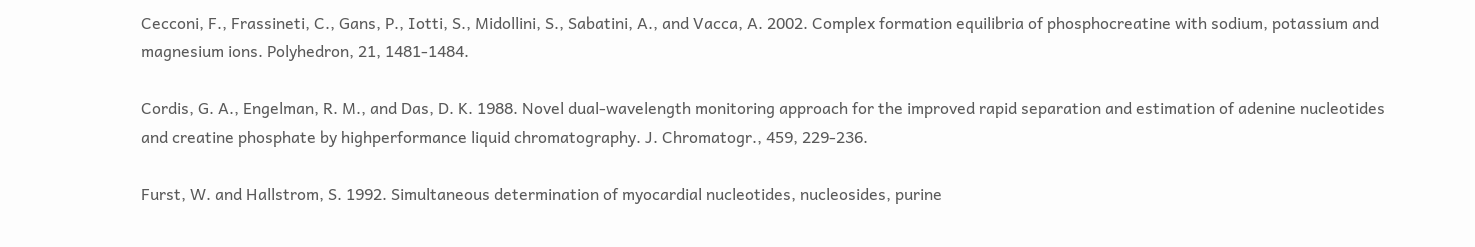Cecconi, F., Frassineti, C., Gans, P., Iotti, S., Midollini, S., Sabatini, A., and Vacca, A. 2002. Complex formation equilibria of phosphocreatine with sodium, potassium and magnesium ions. Polyhedron, 21, 1481-1484.

Cordis, G. A., Engelman, R. M., and Das, D. K. 1988. Novel dual-wavelength monitoring approach for the improved rapid separation and estimation of adenine nucleotides and creatine phosphate by highperformance liquid chromatography. J. Chromatogr., 459, 229-236.

Furst, W. and Hallstrom, S. 1992. Simultaneous determination of myocardial nucleotides, nucleosides, purine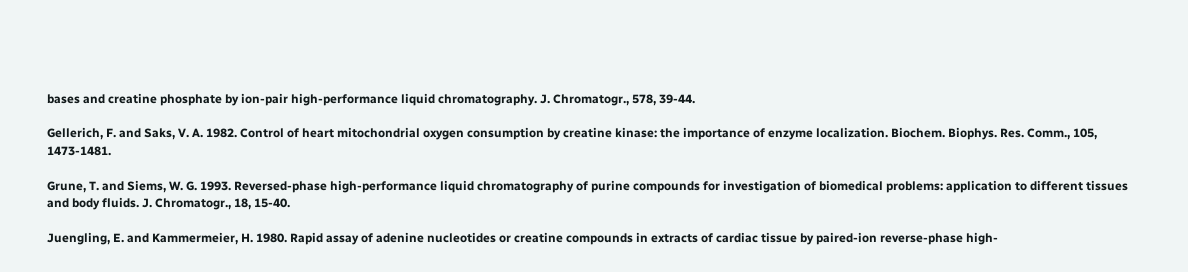bases and creatine phosphate by ion-pair high-performance liquid chromatography. J. Chromatogr., 578, 39-44.

Gellerich, F. and Saks, V. A. 1982. Control of heart mitochondrial oxygen consumption by creatine kinase: the importance of enzyme localization. Biochem. Biophys. Res. Comm., 105, 1473-1481.

Grune, T. and Siems, W. G. 1993. Reversed-phase high-performance liquid chromatography of purine compounds for investigation of biomedical problems: application to different tissues and body fluids. J. Chromatogr., 18, 15-40.

Juengling, E. and Kammermeier, H. 1980. Rapid assay of adenine nucleotides or creatine compounds in extracts of cardiac tissue by paired-ion reverse-phase high-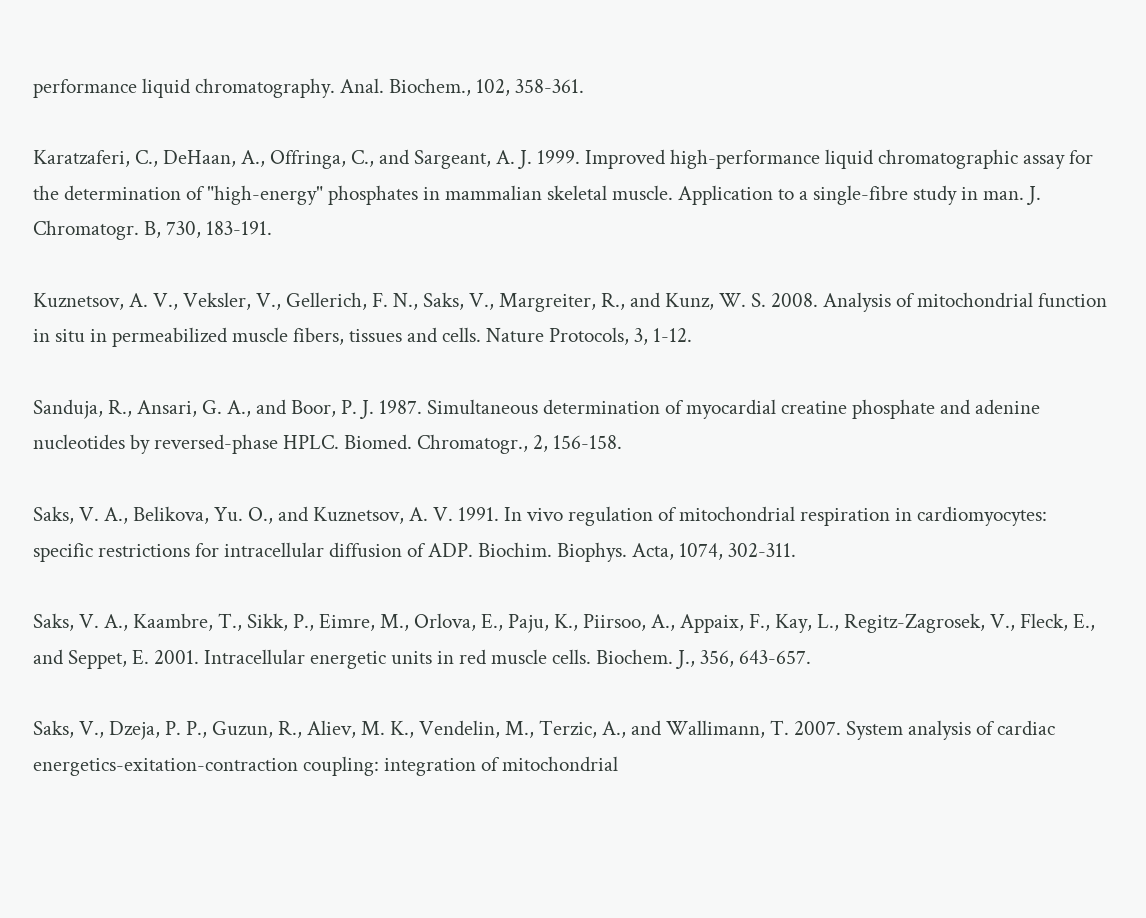performance liquid chromatography. Anal. Biochem., 102, 358-361.

Karatzaferi, C., DeHaan, A., Offringa, C., and Sargeant, A. J. 1999. Improved high-performance liquid chromatographic assay for the determination of "high-energy" phosphates in mammalian skeletal muscle. Application to a single-fibre study in man. J. Chromatogr. B, 730, 183-191.

Kuznetsov, A. V., Veksler, V., Gellerich, F. N., Saks, V., Margreiter, R., and Kunz, W. S. 2008. Analysis of mitochondrial function in situ in permeabilized muscle fibers, tissues and cells. Nature Protocols, 3, 1-12.

Sanduja, R., Ansari, G. A., and Boor, P. J. 1987. Simultaneous determination of myocardial creatine phosphate and adenine nucleotides by reversed-phase HPLC. Biomed. Chromatogr., 2, 156-158.

Saks, V. A., Belikova, Yu. O., and Kuznetsov, A. V. 1991. In vivo regulation of mitochondrial respiration in cardiomyocytes: specific restrictions for intracellular diffusion of ADP. Biochim. Biophys. Acta, 1074, 302-311.

Saks, V. A., Kaambre, T., Sikk, P., Eimre, M., Orlova, E., Paju, K., Piirsoo, A., Appaix, F., Kay, L., Regitz-Zagrosek, V., Fleck, E., and Seppet, E. 2001. Intracellular energetic units in red muscle cells. Biochem. J., 356, 643-657.

Saks, V., Dzeja, P. P., Guzun, R., Aliev, M. K., Vendelin, M., Terzic, A., and Wallimann, T. 2007. System analysis of cardiac energetics-exitation-contraction coupling: integration of mitochondrial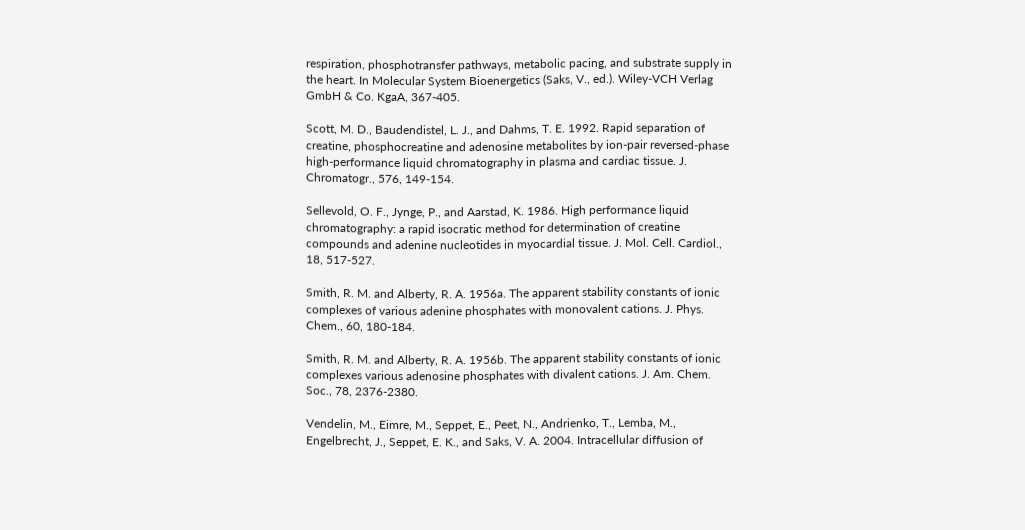respiration, phosphotransfer pathways, metabolic pacing, and substrate supply in the heart. In Molecular System Bioenergetics (Saks, V., ed.). Wiley-VCH Verlag GmbH & Co. KgaA, 367-405.

Scott, M. D., Baudendistel, L. J., and Dahms, T. E. 1992. Rapid separation of creatine, phosphocreatine and adenosine metabolites by ion-pair reversed-phase high-performance liquid chromatography in plasma and cardiac tissue. J. Chromatogr., 576, 149-154.

Sellevold, O. F., Jynge, P., and Aarstad, K. 1986. High performance liquid chromatography: a rapid isocratic method for determination of creatine compounds and adenine nucleotides in myocardial tissue. J. Mol. Cell. Cardiol., 18, 517-527.

Smith, R. M. and Alberty, R. A. 1956a. The apparent stability constants of ionic complexes of various adenine phosphates with monovalent cations. J. Phys. Chem., 60, 180-184.

Smith, R. M. and Alberty, R. A. 1956b. The apparent stability constants of ionic complexes various adenosine phosphates with divalent cations. J. Am. Chem. Soc., 78, 2376-2380.

Vendelin, M., Eimre, M., Seppet, E., Peet, N., Andrienko, T., Lemba, M., Engelbrecht, J., Seppet, E. K., and Saks, V. A. 2004. Intracellular diffusion of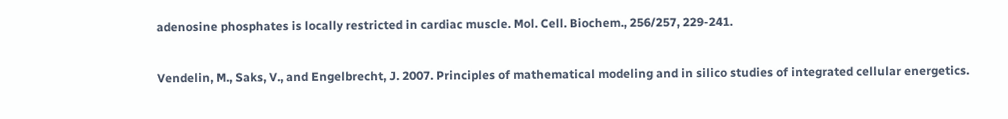adenosine phosphates is locally restricted in cardiac muscle. Mol. Cell. Biochem., 256/257, 229-241.

Vendelin, M., Saks, V., and Engelbrecht, J. 2007. Principles of mathematical modeling and in silico studies of integrated cellular energetics.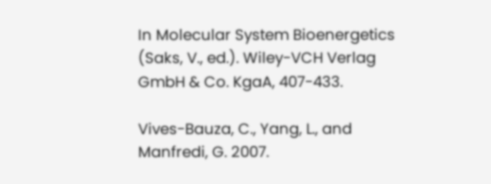In Molecular System Bioenergetics (Saks, V., ed.). Wiley-VCH Verlag GmbH & Co. KgaA, 407-433.

Vives-Bauza, C., Yang, L., and Manfredi, G. 2007.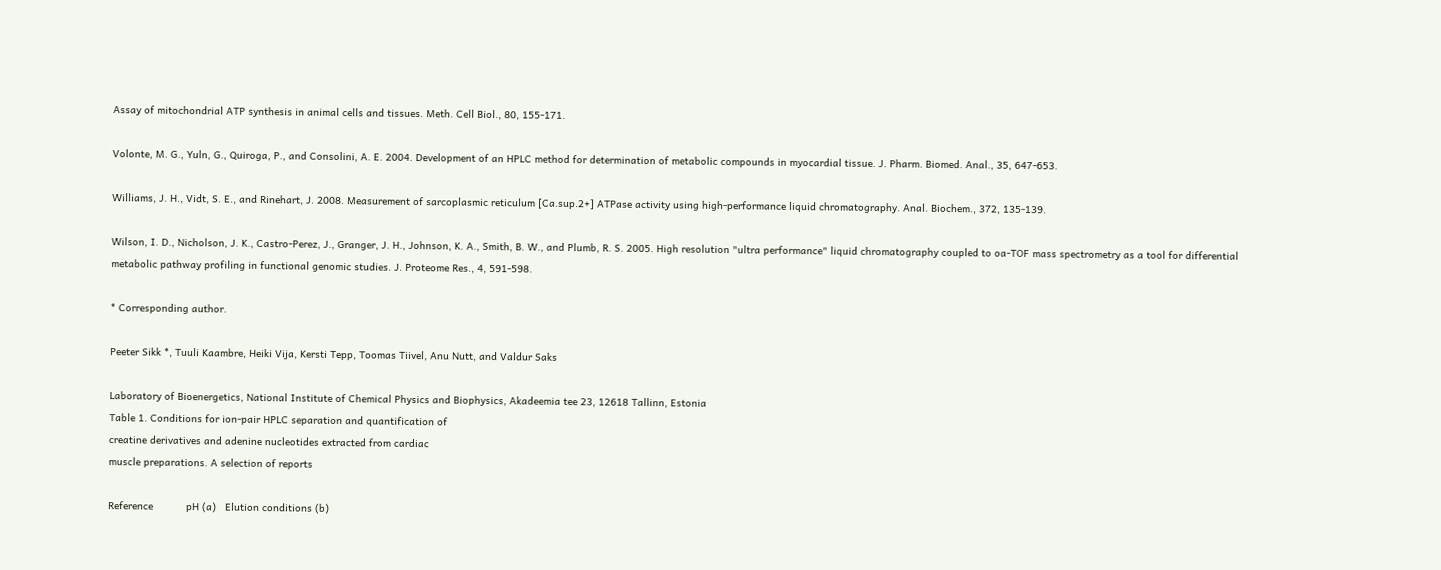Assay of mitochondrial ATP synthesis in animal cells and tissues. Meth. Cell Biol., 80, 155-171.

Volonte, M. G., Yuln, G., Quiroga, P., and Consolini, A. E. 2004. Development of an HPLC method for determination of metabolic compounds in myocardial tissue. J. Pharm. Biomed. Anal., 35, 647-653.

Williams, J. H., Vidt, S. E., and Rinehart, J. 2008. Measurement of sarcoplasmic reticulum [Ca.sup.2+] ATPase activity using high-performance liquid chromatography. Anal. Biochem., 372, 135-139.

Wilson, I. D., Nicholson, J. K., Castro-Perez, J., Granger, J. H., Johnson, K. A., Smith, B. W., and Plumb, R. S. 2005. High resolution "ultra performance" liquid chromatography coupled to oa-TOF mass spectrometry as a tool for differential metabolic pathway profiling in functional genomic studies. J. Proteome Res., 4, 591-598.

* Corresponding author.

Peeter Sikk *, Tuuli Kaambre, Heiki Vija, Kersti Tepp, Toomas Tiivel, Anu Nutt, and Valdur Saks

Laboratory of Bioenergetics, National Institute of Chemical Physics and Biophysics, Akadeemia tee 23, 12618 Tallinn, Estonia
Table 1. Conditions for ion-pair HPLC separation and quantification of
creatine derivatives and adenine nucleotides extracted from cardiac
muscle preparations. A selection of reports

Reference           pH (a)   Elution conditions (b)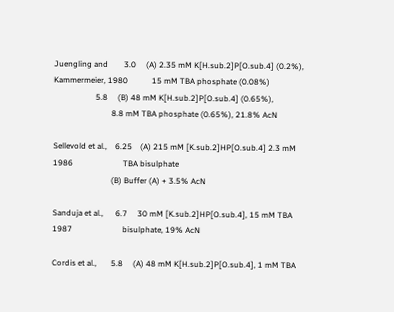Juengling and        3.0     (A) 2.35 mM K[H.sub.2]P[O.sub.4] (0.2%),
Kammermeier, 1980            15 mM TBA phosphate (0.08%)
                     5.8     (B) 48 mM K[H.sub.2]P[O.sub.4] (0.65%),
                             8.8 mM TBA phosphate (0.65%), 21.8% AcN

Sellevold et al.,    6.25    (A) 215 mM [K.sub.2]HP[O.sub.4] 2.3 mM
1986                         TBA bisulphate
                             (B) Buffer (A) + 3.5% AcN

Sanduja et al.,      6.7     30 mM [K.sub.2]HP[O.sub.4], 15 mM TBA
1987                         bisulphate, 19% AcN

Cordis et al.,       5.8     (A) 48 mM K[H.sub.2]P[O.sub.4], 1 mM TBA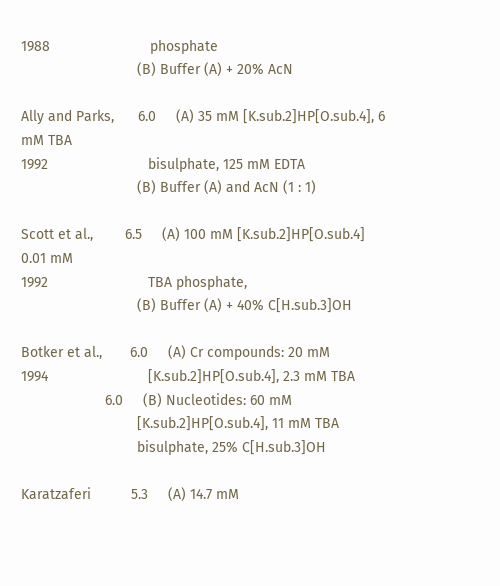1988                         phosphate
                             (B) Buffer (A) + 20% AcN

Ally and Parks,      6.0     (A) 35 mM [K.sub.2]HP[O.sub.4], 6 mM TBA
1992                         bisulphate, 125 mM EDTA
                             (B) Buffer (A) and AcN (1 : 1)

Scott et al.,        6.5     (A) 100 mM [K.sub.2]HP[O.sub.4] 0.01 mM
1992                         TBA phosphate,
                             (B) Buffer (A) + 40% C[H.sub.3]OH

Botker et al.,       6.0     (A) Cr compounds: 20 mM
1994                         [K.sub.2]HP[O.sub.4], 2.3 mM TBA
                     6.0     (B) Nucleotides: 60 mM
                             [K.sub.2]HP[O.sub.4], 11 mM TBA
                             bisulphate, 25% C[H.sub.3]OH

Karatzaferi          5.3     (A) 14.7 mM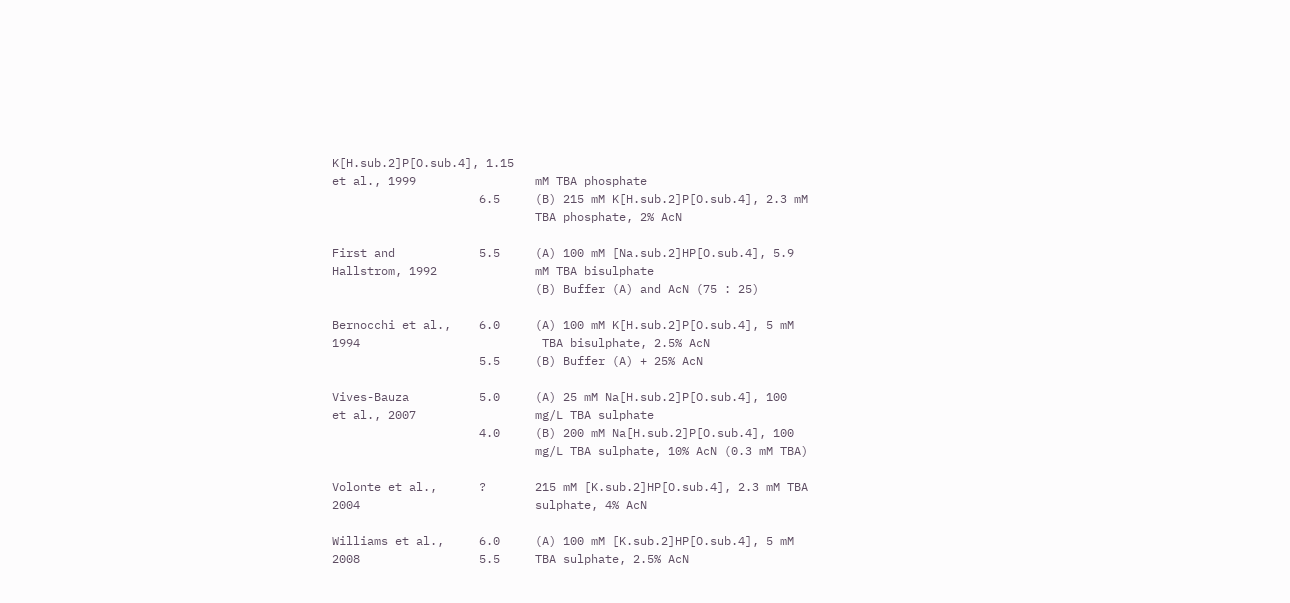K[H.sub.2]P[O.sub.4], 1.15
et al., 1999                 mM TBA phosphate
                     6.5     (B) 215 mM K[H.sub.2]P[O.sub.4], 2.3 mM
                             TBA phosphate, 2% AcN

First and            5.5     (A) 100 mM [Na.sub.2]HP[O.sub.4], 5.9
Hallstrom, 1992              mM TBA bisulphate
                             (B) Buffer (A) and AcN (75 : 25)

Bernocchi et al.,    6.0     (A) 100 mM K[H.sub.2]P[O.sub.4], 5 mM
1994                          TBA bisulphate, 2.5% AcN
                     5.5     (B) Buffer (A) + 25% AcN

Vives-Bauza          5.0     (A) 25 mM Na[H.sub.2]P[O.sub.4], 100
et al., 2007                 mg/L TBA sulphate
                     4.0     (B) 200 mM Na[H.sub.2]P[O.sub.4], 100
                             mg/L TBA sulphate, 10% AcN (0.3 mM TBA)

Volonte et al.,      ?       215 mM [K.sub.2]HP[O.sub.4], 2.3 mM TBA
2004                         sulphate, 4% AcN

Williams et al.,     6.0     (A) 100 mM [K.sub.2]HP[O.sub.4], 5 mM
2008                 5.5     TBA sulphate, 2.5% AcN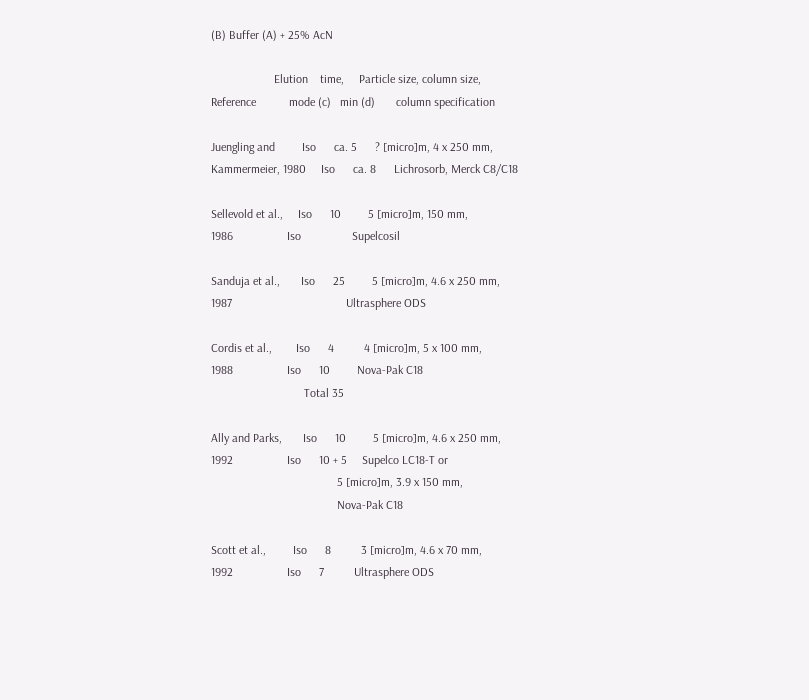(B) Buffer (A) + 25% AcN

                     Elution    time,     Particle size, column size,
Reference           mode (c)   min (d)       column specification

Juengling and         Iso      ca. 5      ? [micro]m, 4 x 250 mm,
Kammermeier, 1980     Iso      ca. 8      Lichrosorb, Merck C8/C18

Sellevold et al.,     Iso      10         5 [micro]m, 150 mm,
1986                  Iso                 Supelcosil

Sanduja et al.,       Iso      25         5 [micro]m, 4.6 x 250 mm,
1987                                      Ultrasphere ODS

Cordis et al.,        Iso      4          4 [micro]m, 5 x 100 mm,
1988                  Iso      10         Nova-Pak C18
                               Total 35

Ally and Parks,       Iso      10         5 [micro]m, 4.6 x 250 mm,
1992                  Iso      10 + 5     Supelco LC18-T or
                                          5 [micro]m, 3.9 x 150 mm,
                                          Nova-Pak C18

Scott et al.,         Iso      8          3 [micro]m, 4.6 x 70 mm,
1992                  Iso      7          Ultrasphere ODS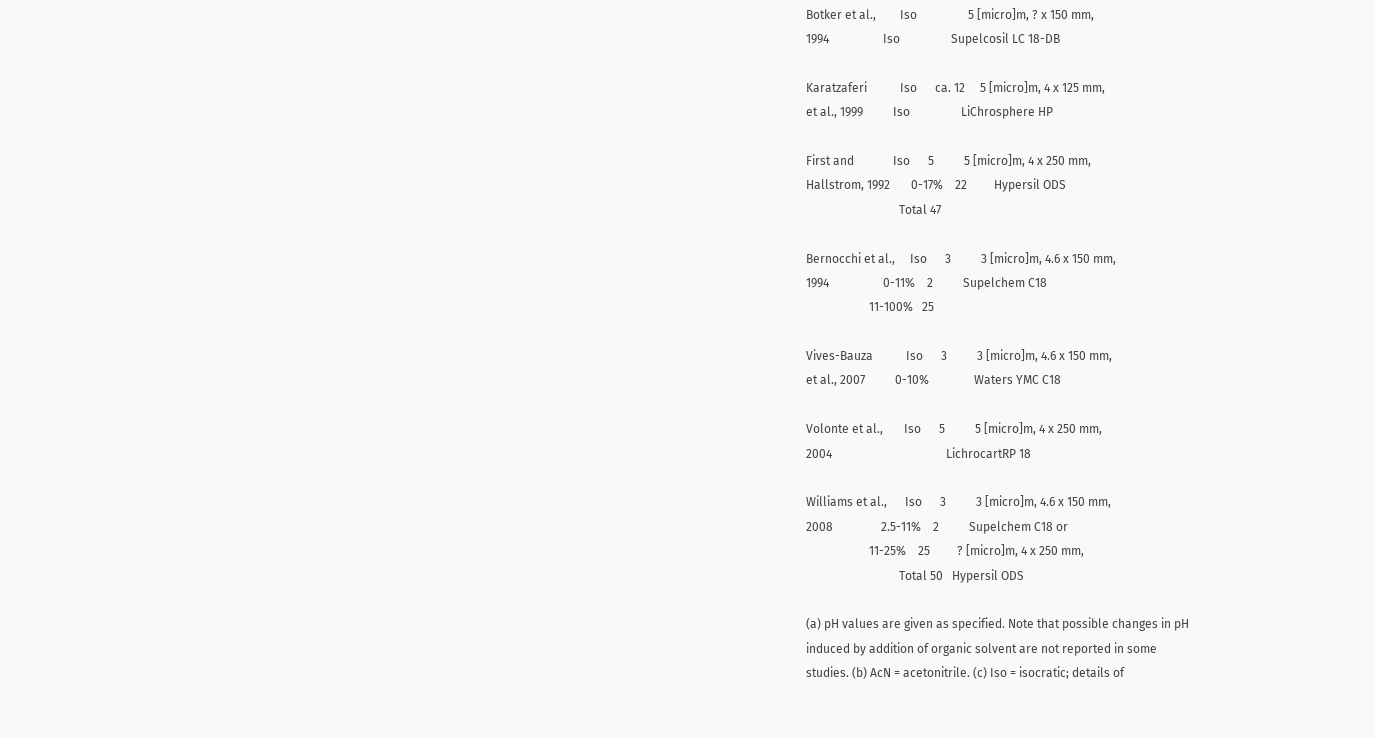Botker et al.,        Iso                 5 [micro]m, ? x 150 mm,
1994                  Iso                 Supelcosil LC 18-DB

Karatzaferi           Iso      ca. 12     5 [micro]m, 4 x 125 mm,
et al., 1999          Iso                 LiChrosphere HP

First and             Iso      5          5 [micro]m, 4 x 250 mm,
Hallstrom, 1992       0-17%    22         Hypersil ODS
                               Total 47

Bernocchi et al.,     Iso      3          3 [micro]m, 4.6 x 150 mm,
1994                  0-11%    2          Supelchem C18
                     11-100%   25

Vives-Bauza           Iso      3          3 [micro]m, 4.6 x 150 mm,
et al., 2007          0-10%               Waters YMC C18

Volonte et al.,       Iso      5          5 [micro]m, 4 x 250 mm,
2004                                      LichrocartRP 18

Williams et al.,      Iso      3          3 [micro]m, 4.6 x 150 mm,
2008                2.5-11%    2          Supelchem C18 or
                     11-25%    25         ? [micro]m, 4 x 250 mm,
                               Total 50   Hypersil ODS

(a) pH values are given as specified. Note that possible changes in pH
induced by addition of organic solvent are not reported in some
studies. (b) AcN = acetonitrile. (c) Iso = isocratic; details of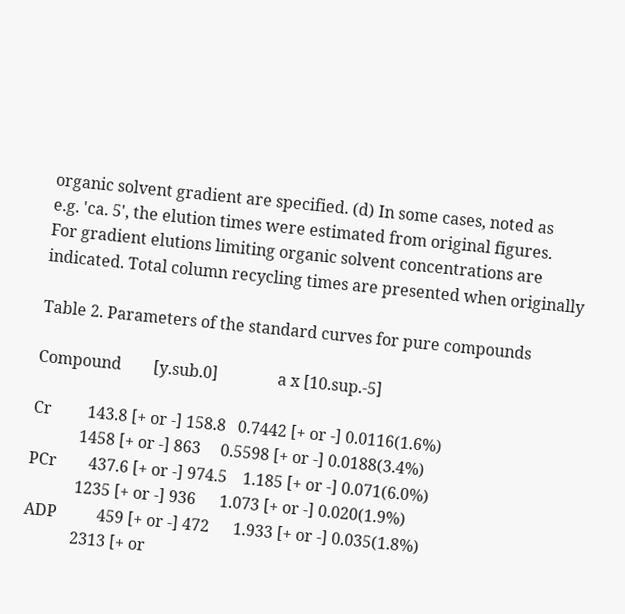organic solvent gradient are specified. (d) In some cases, noted as
e.g. 'ca. 5', the elution times were estimated from original figures.
For gradient elutions limiting organic solvent concentrations are
indicated. Total column recycling times are presented when originally

Table 2. Parameters of the standard curves for pure compounds

Compound        [y.sub.0]               a x [10.sup.-5]

Cr         143.8 [+ or -] 158.8   0.7442 [+ or -] 0.0116(1.6%)
            1458 [+ or -] 863     0.5598 [+ or -] 0.0188(3.4%)
PCr        437.6 [+ or -] 974.5    1.185 [+ or -] 0.071(6.0%)
            1235 [+ or -] 936      1.073 [+ or -] 0.020(1.9%)
ADP          459 [+ or -] 472      1.933 [+ or -] 0.035(1.8%)
            2313 [+ or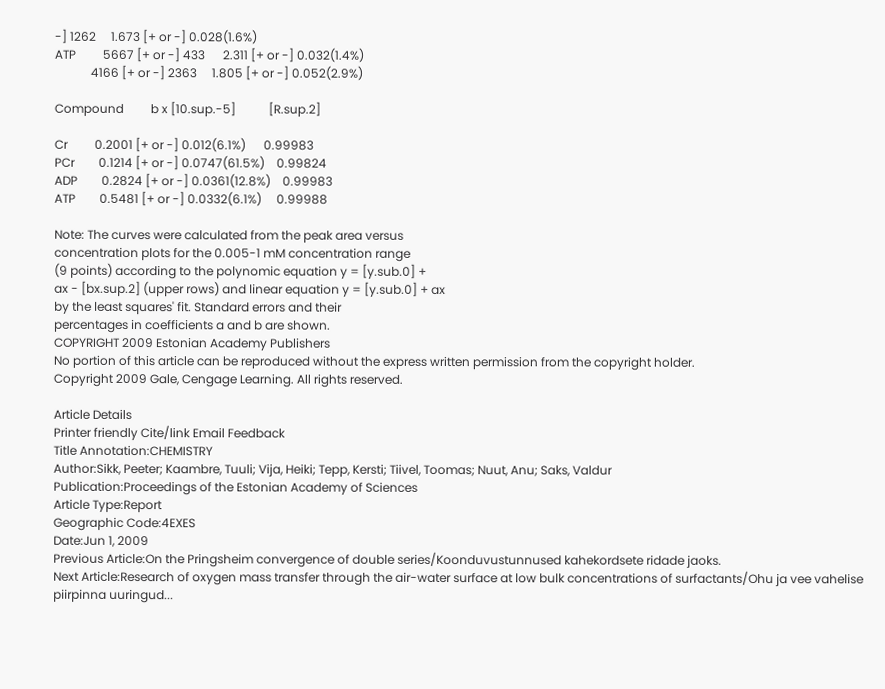-] 1262     1.673 [+ or -] 0.028(1.6%)
ATP         5667 [+ or -] 433      2.311 [+ or -] 0.032(1.4%)
            4166 [+ or -] 2363     1.805 [+ or -] 0.052(2.9%)

Compound         b x [10.sup.-5]           [R.sup.2]

Cr         0.2001 [+ or -] 0.012(6.1%)      0.99983
PCr        0.1214 [+ or -] 0.0747(61.5%)    0.99824
ADP        0.2824 [+ or -] 0.0361(12.8%)    0.99983
ATP        0.5481 [+ or -] 0.0332(6.1%)     0.99988

Note: The curves were calculated from the peak area versus
concentration plots for the 0.005-1 mM concentration range
(9 points) according to the polynomic equation y = [y.sub.0] +
ax - [bx.sup.2] (upper rows) and linear equation y = [y.sub.0] + ax
by the least squares' fit. Standard errors and their
percentages in coefficients a and b are shown.
COPYRIGHT 2009 Estonian Academy Publishers
No portion of this article can be reproduced without the express written permission from the copyright holder.
Copyright 2009 Gale, Cengage Learning. All rights reserved.

Article Details
Printer friendly Cite/link Email Feedback
Title Annotation:CHEMISTRY
Author:Sikk, Peeter; Kaambre, Tuuli; Vija, Heiki; Tepp, Kersti; Tiivel, Toomas; Nuut, Anu; Saks, Valdur
Publication:Proceedings of the Estonian Academy of Sciences
Article Type:Report
Geographic Code:4EXES
Date:Jun 1, 2009
Previous Article:On the Pringsheim convergence of double series/Koonduvustunnused kahekordsete ridade jaoks.
Next Article:Research of oxygen mass transfer through the air-water surface at low bulk concentrations of surfactants/Ohu ja vee vahelise piirpinna uuringud...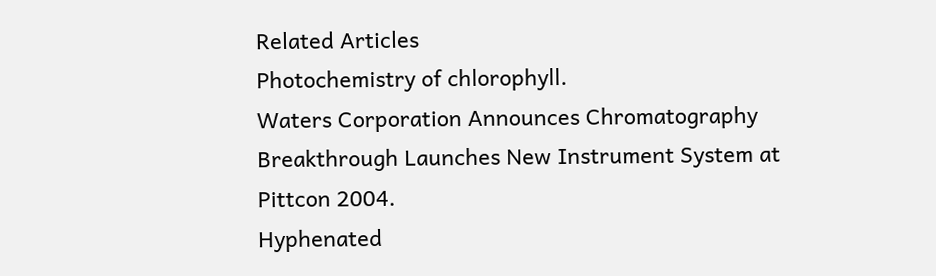Related Articles
Photochemistry of chlorophyll.
Waters Corporation Announces Chromatography Breakthrough Launches New Instrument System at Pittcon 2004.
Hyphenated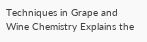Techniques in Grape and Wine Chemistry Explains the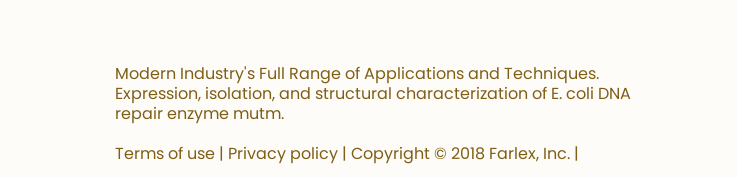Modern Industry's Full Range of Applications and Techniques.
Expression, isolation, and structural characterization of E. coli DNA repair enzyme mutm.

Terms of use | Privacy policy | Copyright © 2018 Farlex, Inc. |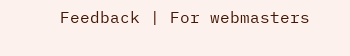Feedback | For webmasters